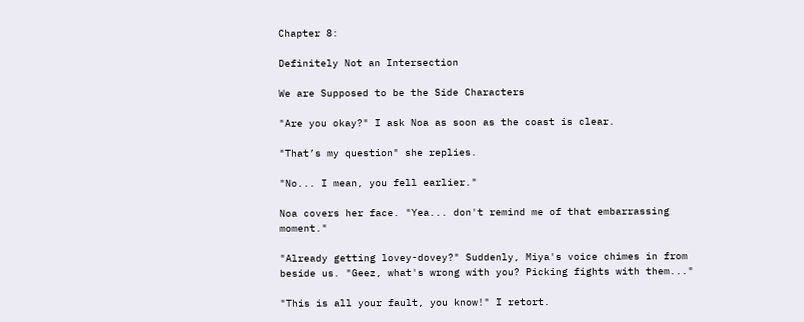Chapter 8:

Definitely Not an Intersection

We are Supposed to be the Side Characters

"Are you okay?" I ask Noa as soon as the coast is clear.

"That’s my question" she replies.

"No... I mean, you fell earlier."

Noa covers her face. "Yea... don't remind me of that embarrassing moment."

"Already getting lovey-dovey?" Suddenly, Miya's voice chimes in from beside us. "Geez, what's wrong with you? Picking fights with them..."

"This is all your fault, you know!" I retort.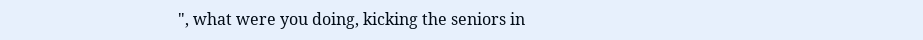", what were you doing, kicking the seniors in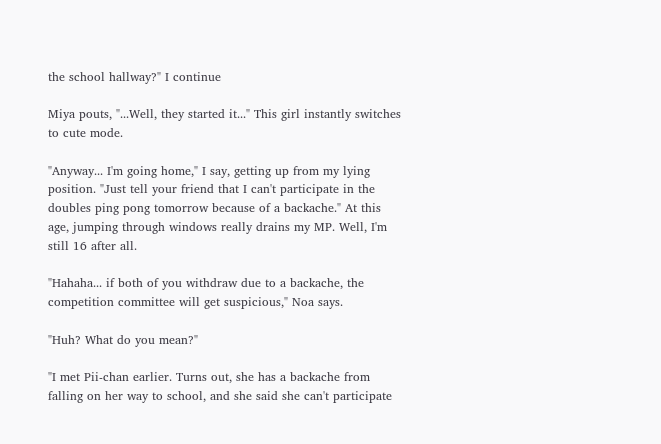the school hallway?" I continue

Miya pouts, "...Well, they started it..." This girl instantly switches to cute mode.

"Anyway... I'm going home," I say, getting up from my lying position. "Just tell your friend that I can't participate in the doubles ping pong tomorrow because of a backache." At this age, jumping through windows really drains my MP. Well, I'm still 16 after all.

"Hahaha... if both of you withdraw due to a backache, the competition committee will get suspicious," Noa says.

"Huh? What do you mean?"

"I met Pii-chan earlier. Turns out, she has a backache from falling on her way to school, and she said she can't participate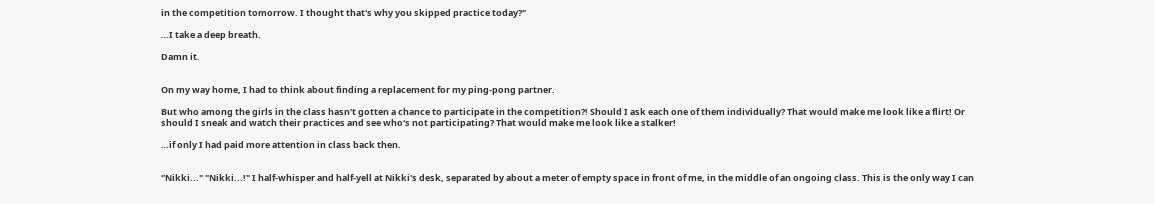in the competition tomorrow. I thought that's why you skipped practice today?"

…I take a deep breath.

Damn it.


On my way home, I had to think about finding a replacement for my ping-pong partner.

But who among the girls in the class hasn't gotten a chance to participate in the competition?! Should I ask each one of them individually? That would make me look like a flirt! Or should I sneak and watch their practices and see who's not participating? That would make me look like a stalker!

…if only I had paid more attention in class back then.


"Nikki..." "Nikki...!" I half-whisper and half-yell at Nikki's desk, separated by about a meter of empty space in front of me, in the middle of an ongoing class. This is the only way I can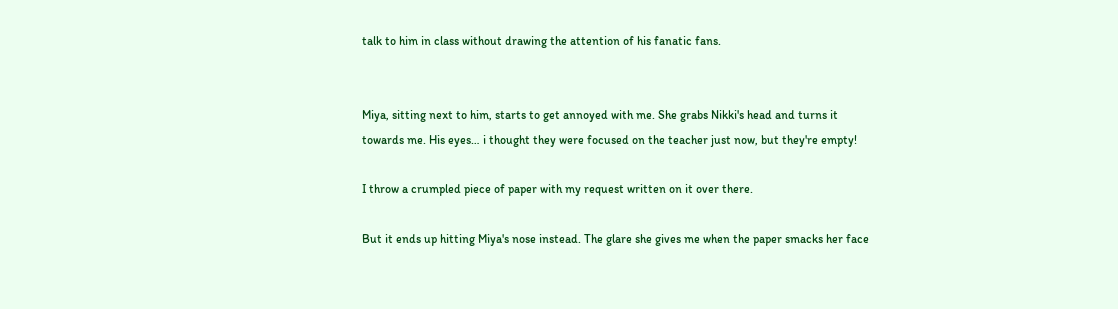talk to him in class without drawing the attention of his fanatic fans.


Miya, sitting next to him, starts to get annoyed with me. She grabs Nikki's head and turns it towards me. His eyes… i thought they were focused on the teacher just now, but they're empty!

I throw a crumpled piece of paper with my request written on it over there.

But it ends up hitting Miya's nose instead. The glare she gives me when the paper smacks her face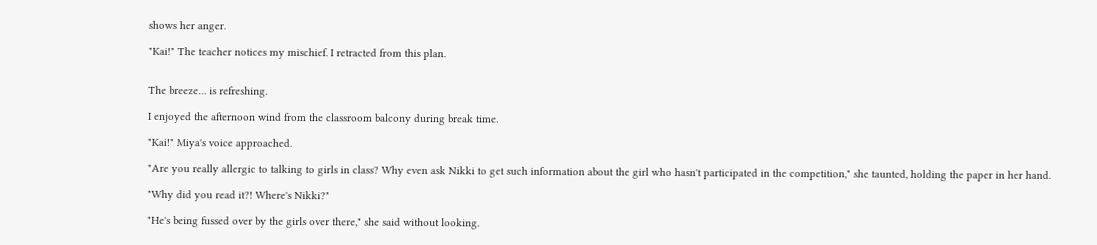shows her anger.

"Kai!" The teacher notices my mischief. I retracted from this plan.


The breeze… is refreshing.

I enjoyed the afternoon wind from the classroom balcony during break time.

"Kai!" Miya's voice approached.

"Are you really allergic to talking to girls in class? Why even ask Nikki to get such information about the girl who hasn't participated in the competition," she taunted, holding the paper in her hand.

"Why did you read it?! Where's Nikki?"

"He's being fussed over by the girls over there," she said without looking.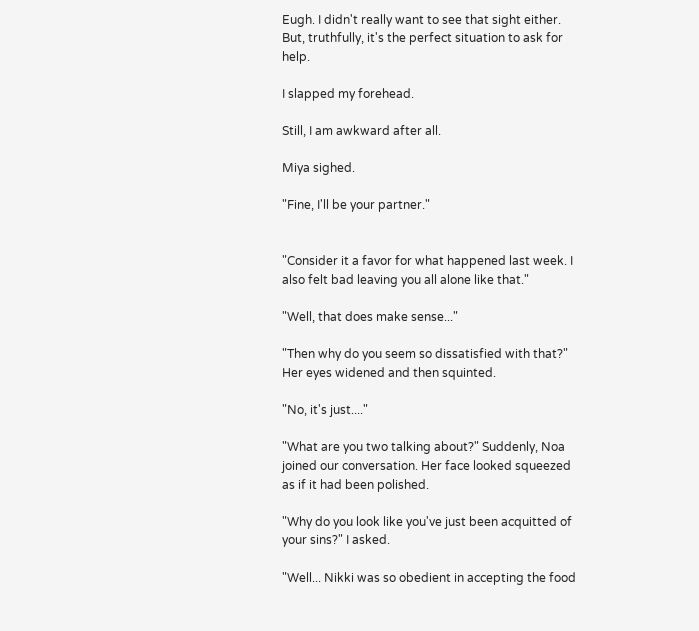Eugh. I didn't really want to see that sight either. But, truthfully, it's the perfect situation to ask for help.

I slapped my forehead.

Still, I am awkward after all.

Miya sighed.

"Fine, I'll be your partner."


"Consider it a favor for what happened last week. I also felt bad leaving you all alone like that."

"Well, that does make sense..."

"Then why do you seem so dissatisfied with that?" Her eyes widened and then squinted.

"No, it's just...."

"What are you two talking about?" Suddenly, Noa joined our conversation. Her face looked squeezed as if it had been polished.

"Why do you look like you've just been acquitted of your sins?" I asked.

"Well... Nikki was so obedient in accepting the food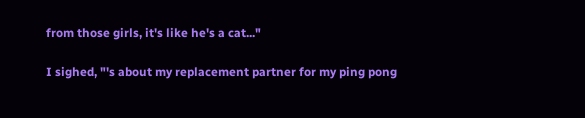from those girls, it's like he's a cat..."

I sighed, "'s about my replacement partner for my ping pong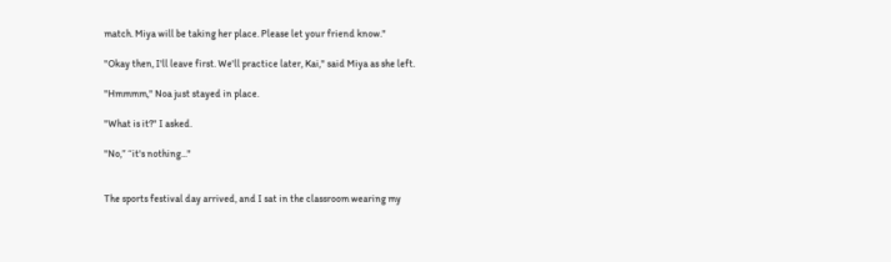match. Miya will be taking her place. Please let your friend know."

"Okay then, I'll leave first. We'll practice later, Kai," said Miya as she left.

"Hmmmm," Noa just stayed in place.

"What is it?" I asked.

"No,” “it's nothing..."


The sports festival day arrived, and I sat in the classroom wearing my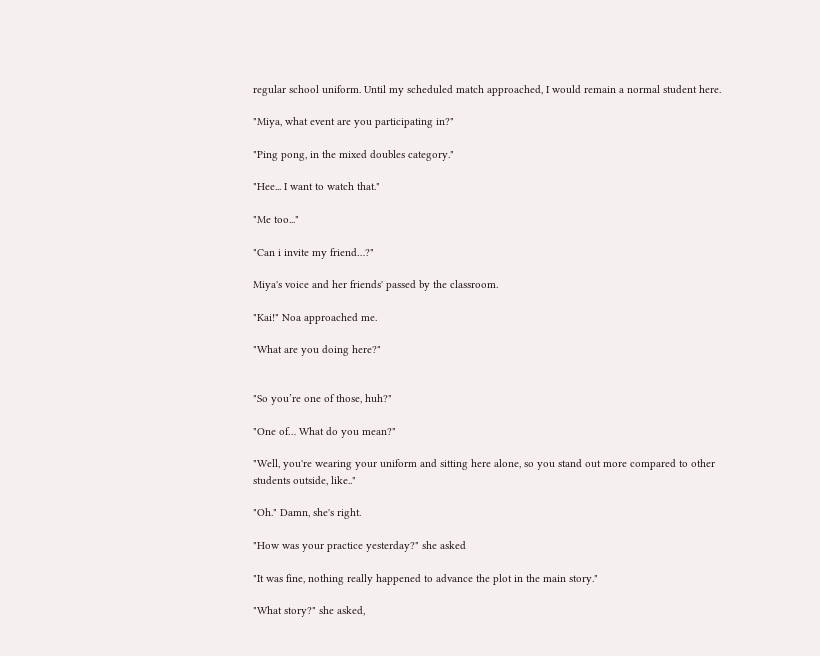regular school uniform. Until my scheduled match approached, I would remain a normal student here.

"Miya, what event are you participating in?"

"Ping pong, in the mixed doubles category."

"Hee... I want to watch that."

"Me too..."

"Can i invite my friend…?"

Miya's voice and her friends' passed by the classroom.

"Kai!" Noa approached me.

"What are you doing here?"


"So you’re one of those, huh?"

"One of… What do you mean?"

"Well, you're wearing your uniform and sitting here alone, so you stand out more compared to other students outside, like.."

"Oh." Damn, she's right.

"How was your practice yesterday?" she asked

"It was fine, nothing really happened to advance the plot in the main story."

"What story?" she asked,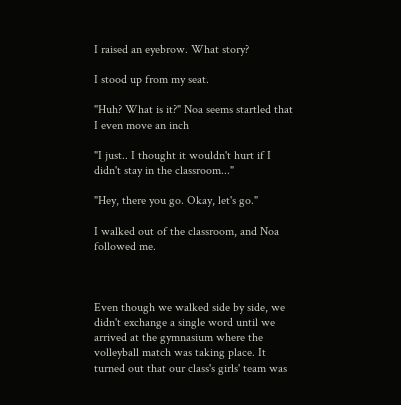I raised an eyebrow. What story?

I stood up from my seat.

"Huh? What is it?" Noa seems startled that I even move an inch

"I just.. I thought it wouldn't hurt if I didn't stay in the classroom..."

"Hey, there you go. Okay, let's go."

I walked out of the classroom, and Noa followed me.



Even though we walked side by side, we didn't exchange a single word until we arrived at the gymnasium where the volleyball match was taking place. It turned out that our class's girls' team was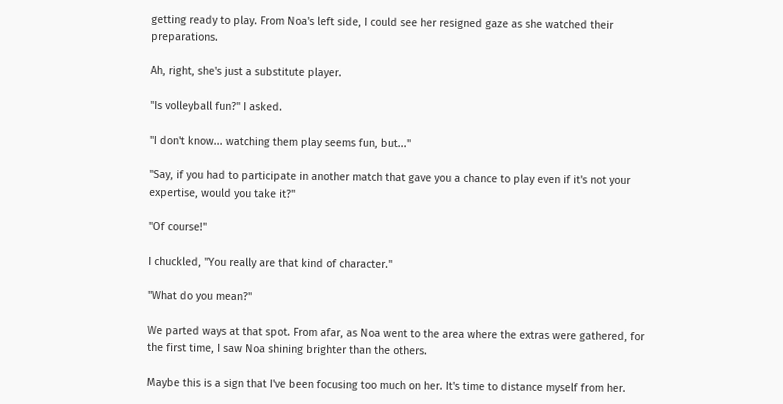getting ready to play. From Noa's left side, I could see her resigned gaze as she watched their preparations.

Ah, right, she's just a substitute player.

"Is volleyball fun?" I asked.

"I don't know... watching them play seems fun, but..."

"Say, if you had to participate in another match that gave you a chance to play even if it's not your expertise, would you take it?"

"Of course!"

I chuckled, "You really are that kind of character."

"What do you mean?"

We parted ways at that spot. From afar, as Noa went to the area where the extras were gathered, for the first time, I saw Noa shining brighter than the others.

Maybe this is a sign that I've been focusing too much on her. It's time to distance myself from her.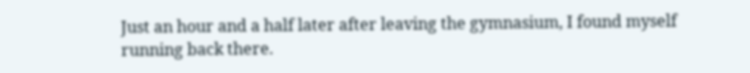Just an hour and a half later after leaving the gymnasium, I found myself running back there.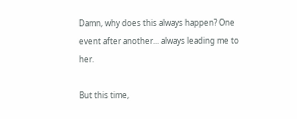Damn, why does this always happen? One event after another... always leading me to her.

But this time,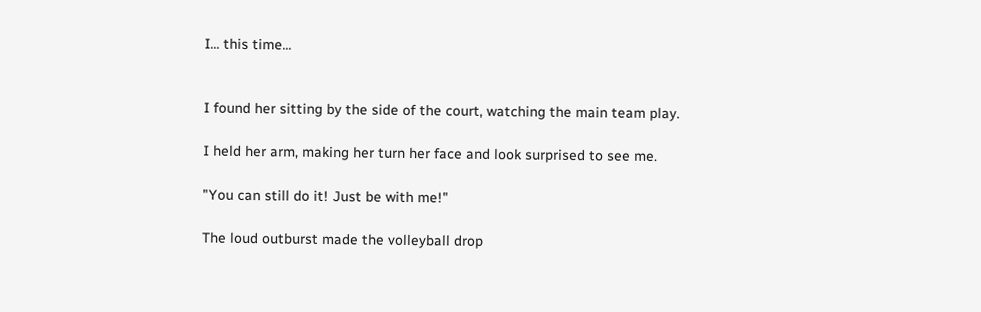I... this time...


I found her sitting by the side of the court, watching the main team play.

I held her arm, making her turn her face and look surprised to see me.

"You can still do it! Just be with me!"

The loud outburst made the volleyball drop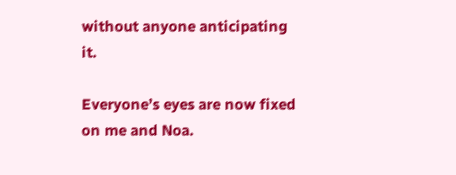without anyone anticipating it.

Everyone’s eyes are now fixed on me and Noa.